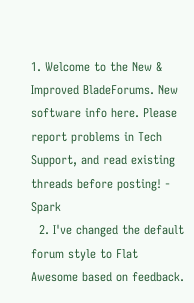1. Welcome to the New & Improved BladeForums. New software info here. Please report problems in Tech Support, and read existing threads before posting! - Spark
  2. I've changed the default forum style to Flat Awesome based on feedback.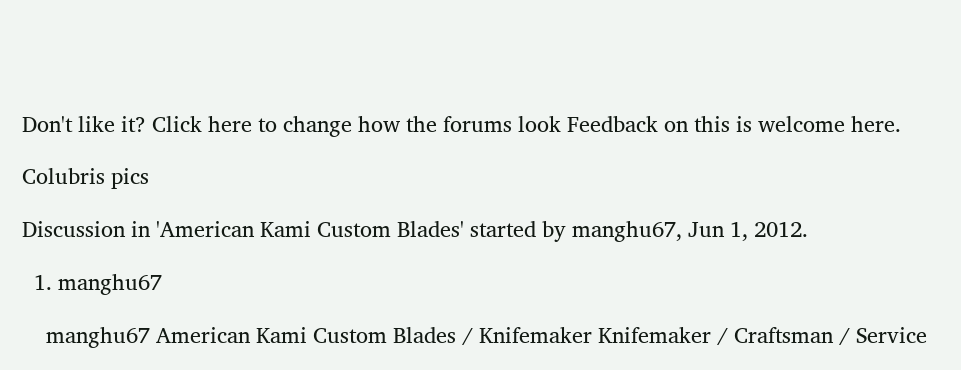Don't like it? Click here to change how the forums look Feedback on this is welcome here.

Colubris pics

Discussion in 'American Kami Custom Blades' started by manghu67, Jun 1, 2012.

  1. manghu67

    manghu67 American Kami Custom Blades / Knifemaker Knifemaker / Craftsman / Service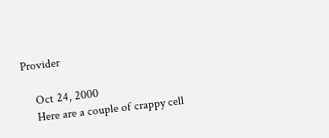Provider

    Oct 24, 2000
    Here are a couple of crappy cell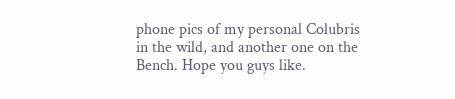phone pics of my personal Colubris in the wild, and another one on the Bench. Hope you guys like.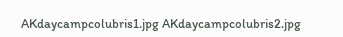AKdaycampcolubris1.jpg AKdaycampcolubris2.jpg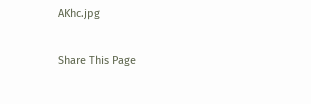AKhc.jpg

Share This Page